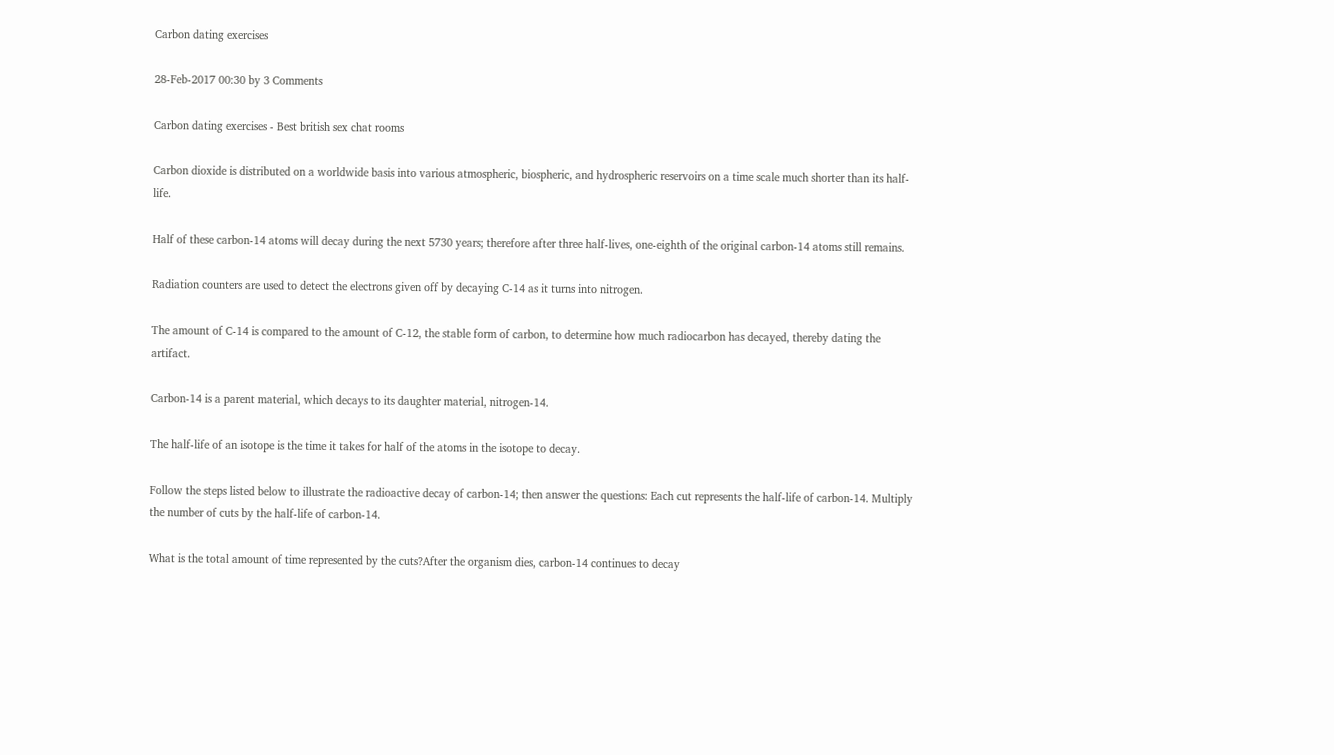Carbon dating exercises

28-Feb-2017 00:30 by 3 Comments

Carbon dating exercises - Best british sex chat rooms

Carbon dioxide is distributed on a worldwide basis into various atmospheric, biospheric, and hydrospheric reservoirs on a time scale much shorter than its half-life.

Half of these carbon-14 atoms will decay during the next 5730 years; therefore after three half-lives, one-eighth of the original carbon-14 atoms still remains.

Radiation counters are used to detect the electrons given off by decaying C-14 as it turns into nitrogen.

The amount of C-14 is compared to the amount of C-12, the stable form of carbon, to determine how much radiocarbon has decayed, thereby dating the artifact.

Carbon-14 is a parent material, which decays to its daughter material, nitrogen-14.

The half-life of an isotope is the time it takes for half of the atoms in the isotope to decay.

Follow the steps listed below to illustrate the radioactive decay of carbon-14; then answer the questions: Each cut represents the half-life of carbon-14. Multiply the number of cuts by the half-life of carbon-14.

What is the total amount of time represented by the cuts?After the organism dies, carbon-14 continues to decay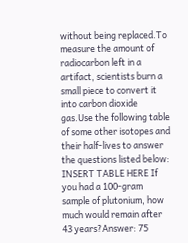without being replaced.To measure the amount of radiocarbon left in a artifact, scientists burn a small piece to convert it into carbon dioxide gas.Use the following table of some other isotopes and their half-lives to answer the questions listed below: INSERT TABLE HERE If you had a 100-gram sample of plutonium, how much would remain after 43 years?Answer: 75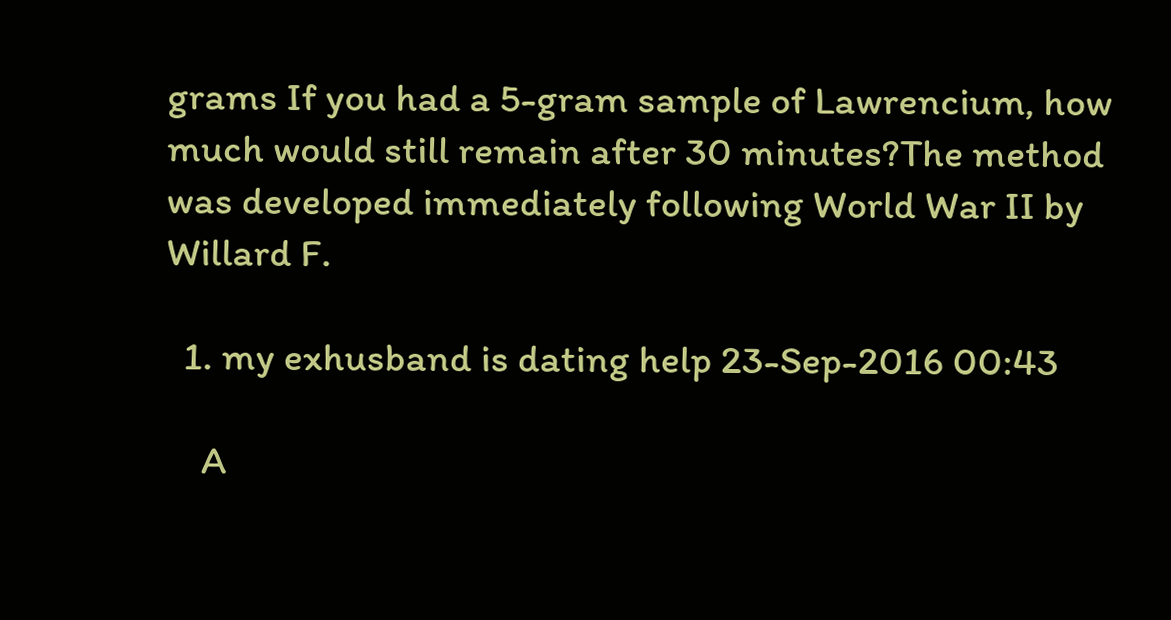grams If you had a 5-gram sample of Lawrencium, how much would still remain after 30 minutes?The method was developed immediately following World War II by Willard F.

  1. my exhusband is dating help 23-Sep-2016 00:43

    A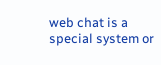web chat is a special system or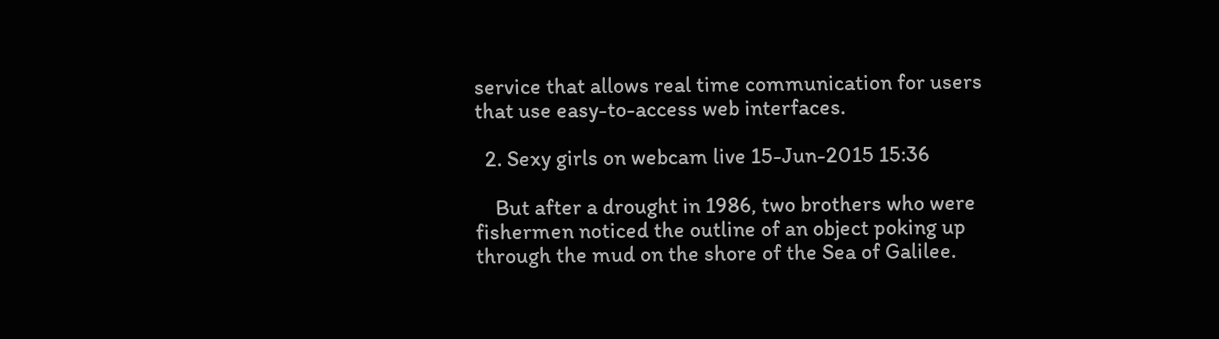service that allows real time communication for users that use easy-to-access web interfaces.

  2. Sexy girls on webcam live 15-Jun-2015 15:36

    But after a drought in 1986, two brothers who were fishermen noticed the outline of an object poking up through the mud on the shore of the Sea of Galilee.